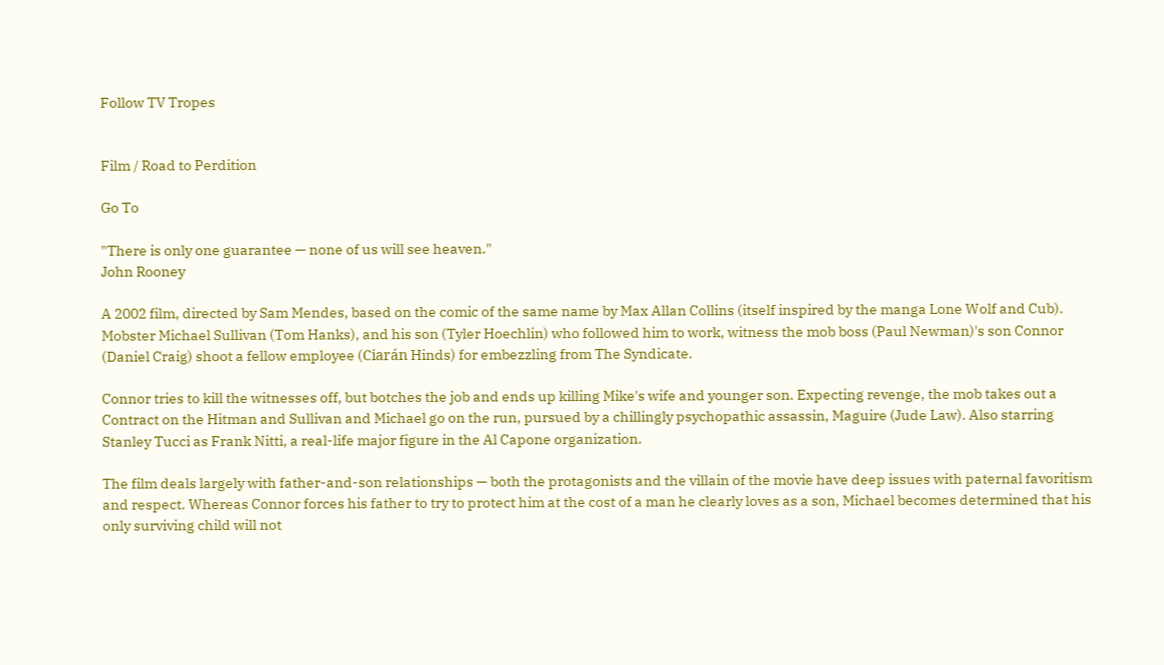Follow TV Tropes


Film / Road to Perdition

Go To

"There is only one guarantee — none of us will see heaven."
John Rooney

A 2002 film, directed by Sam Mendes, based on the comic of the same name by Max Allan Collins (itself inspired by the manga Lone Wolf and Cub). Mobster Michael Sullivan (Tom Hanks), and his son (Tyler Hoechlin) who followed him to work, witness the mob boss (Paul Newman)'s son Connor (Daniel Craig) shoot a fellow employee (Ciarán Hinds) for embezzling from The Syndicate.

Connor tries to kill the witnesses off, but botches the job and ends up killing Mike's wife and younger son. Expecting revenge, the mob takes out a Contract on the Hitman and Sullivan and Michael go on the run, pursued by a chillingly psychopathic assassin, Maguire (Jude Law). Also starring Stanley Tucci as Frank Nitti, a real-life major figure in the Al Capone organization.

The film deals largely with father-and-son relationships — both the protagonists and the villain of the movie have deep issues with paternal favoritism and respect. Whereas Connor forces his father to try to protect him at the cost of a man he clearly loves as a son, Michael becomes determined that his only surviving child will not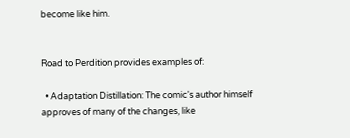become like him.


Road to Perdition provides examples of:

  • Adaptation Distillation: The comic's author himself approves of many of the changes, like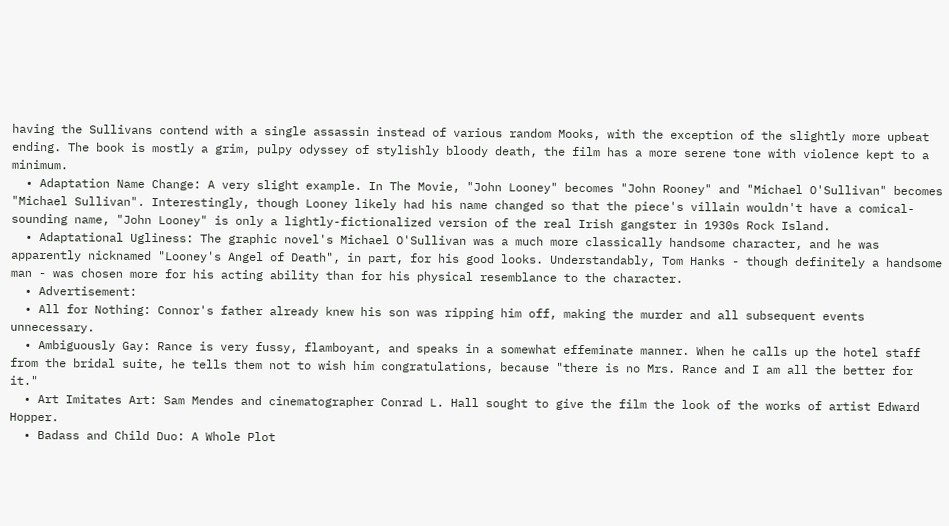having the Sullivans contend with a single assassin instead of various random Mooks, with the exception of the slightly more upbeat ending. The book is mostly a grim, pulpy odyssey of stylishly bloody death, the film has a more serene tone with violence kept to a minimum.
  • Adaptation Name Change: A very slight example. In The Movie, "John Looney" becomes "John Rooney" and "Michael O'Sullivan" becomes "Michael Sullivan". Interestingly, though Looney likely had his name changed so that the piece's villain wouldn't have a comical-sounding name, "John Looney" is only a lightly-fictionalized version of the real Irish gangster in 1930s Rock Island.
  • Adaptational Ugliness: The graphic novel's Michael O'Sullivan was a much more classically handsome character, and he was apparently nicknamed "Looney's Angel of Death", in part, for his good looks. Understandably, Tom Hanks - though definitely a handsome man - was chosen more for his acting ability than for his physical resemblance to the character.
  • Advertisement:
  • All for Nothing: Connor's father already knew his son was ripping him off, making the murder and all subsequent events unnecessary.
  • Ambiguously Gay: Rance is very fussy, flamboyant, and speaks in a somewhat effeminate manner. When he calls up the hotel staff from the bridal suite, he tells them not to wish him congratulations, because "there is no Mrs. Rance and I am all the better for it."
  • Art Imitates Art: Sam Mendes and cinematographer Conrad L. Hall sought to give the film the look of the works of artist Edward Hopper.
  • Badass and Child Duo: A Whole Plot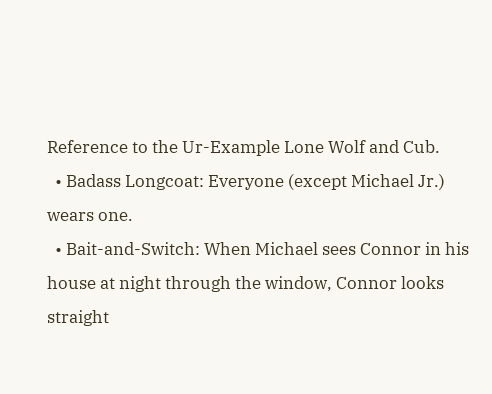Reference to the Ur-Example Lone Wolf and Cub.
  • Badass Longcoat: Everyone (except Michael Jr.) wears one.
  • Bait-and-Switch: When Michael sees Connor in his house at night through the window, Connor looks straight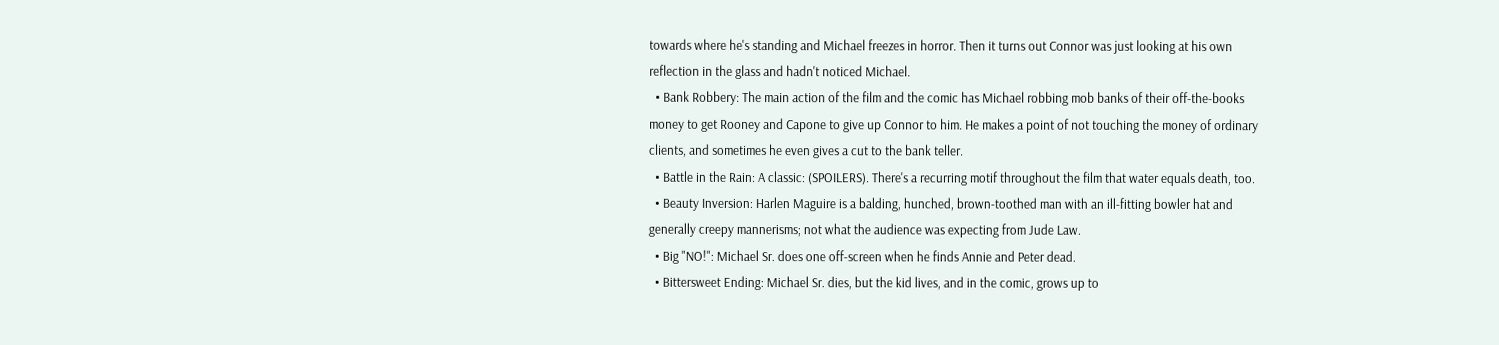towards where he's standing and Michael freezes in horror. Then it turns out Connor was just looking at his own reflection in the glass and hadn't noticed Michael.
  • Bank Robbery: The main action of the film and the comic has Michael robbing mob banks of their off-the-books money to get Rooney and Capone to give up Connor to him. He makes a point of not touching the money of ordinary clients, and sometimes he even gives a cut to the bank teller.
  • Battle in the Rain: A classic: (SPOILERS). There's a recurring motif throughout the film that water equals death, too.
  • Beauty Inversion: Harlen Maguire is a balding, hunched, brown-toothed man with an ill-fitting bowler hat and generally creepy mannerisms; not what the audience was expecting from Jude Law.
  • Big "NO!": Michael Sr. does one off-screen when he finds Annie and Peter dead.
  • Bittersweet Ending: Michael Sr. dies, but the kid lives, and in the comic, grows up to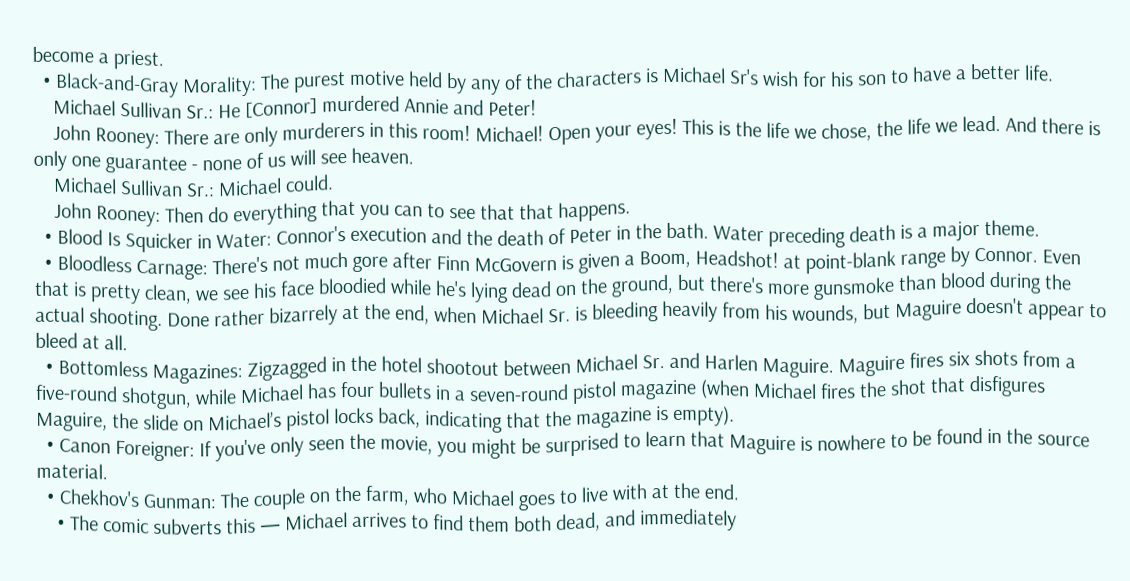become a priest.
  • Black-and-Gray Morality: The purest motive held by any of the characters is Michael Sr's wish for his son to have a better life.
    Michael Sullivan Sr.: He [Connor] murdered Annie and Peter!
    John Rooney: There are only murderers in this room! Michael! Open your eyes! This is the life we chose, the life we lead. And there is only one guarantee - none of us will see heaven.
    Michael Sullivan Sr.: Michael could.
    John Rooney: Then do everything that you can to see that that happens.
  • Blood Is Squicker in Water: Connor's execution and the death of Peter in the bath. Water preceding death is a major theme.
  • Bloodless Carnage: There's not much gore after Finn McGovern is given a Boom, Headshot! at point-blank range by Connor. Even that is pretty clean, we see his face bloodied while he's lying dead on the ground, but there's more gunsmoke than blood during the actual shooting. Done rather bizarrely at the end, when Michael Sr. is bleeding heavily from his wounds, but Maguire doesn't appear to bleed at all.
  • Bottomless Magazines: Zigzagged in the hotel shootout between Michael Sr. and Harlen Maguire. Maguire fires six shots from a five-round shotgun, while Michael has four bullets in a seven-round pistol magazine (when Michael fires the shot that disfigures Maguire, the slide on Michael’s pistol locks back, indicating that the magazine is empty).
  • Canon Foreigner: If you've only seen the movie, you might be surprised to learn that Maguire is nowhere to be found in the source material.
  • Chekhov's Gunman: The couple on the farm, who Michael goes to live with at the end.
    • The comic subverts this — Michael arrives to find them both dead, and immediately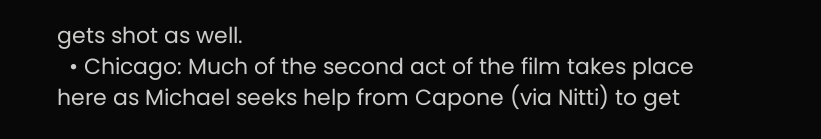gets shot as well.
  • Chicago: Much of the second act of the film takes place here as Michael seeks help from Capone (via Nitti) to get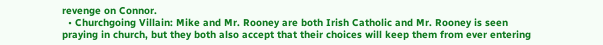revenge on Connor.
  • Churchgoing Villain: Mike and Mr. Rooney are both Irish Catholic and Mr. Rooney is seen praying in church, but they both also accept that their choices will keep them from ever entering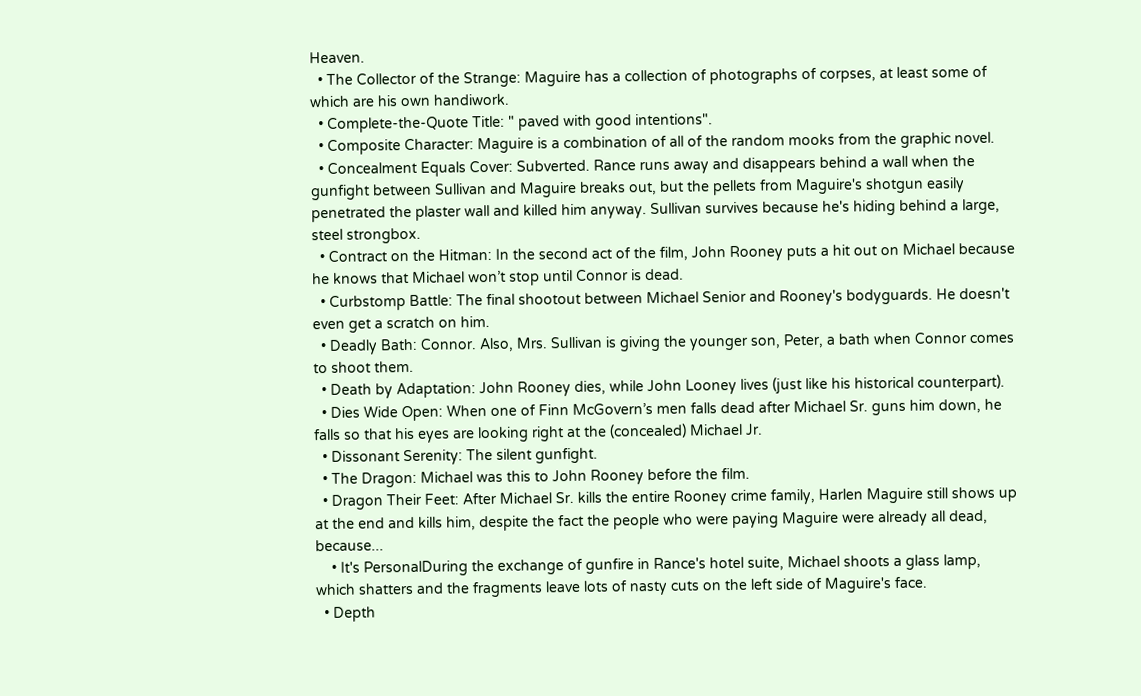Heaven.
  • The Collector of the Strange: Maguire has a collection of photographs of corpses, at least some of which are his own handiwork.
  • Complete-the-Quote Title: " paved with good intentions".
  • Composite Character: Maguire is a combination of all of the random mooks from the graphic novel.
  • Concealment Equals Cover: Subverted. Rance runs away and disappears behind a wall when the gunfight between Sullivan and Maguire breaks out, but the pellets from Maguire's shotgun easily penetrated the plaster wall and killed him anyway. Sullivan survives because he's hiding behind a large, steel strongbox.
  • Contract on the Hitman: In the second act of the film, John Rooney puts a hit out on Michael because he knows that Michael won’t stop until Connor is dead.
  • Curbstomp Battle: The final shootout between Michael Senior and Rooney's bodyguards. He doesn't even get a scratch on him.
  • Deadly Bath: Connor. Also, Mrs. Sullivan is giving the younger son, Peter, a bath when Connor comes to shoot them.
  • Death by Adaptation: John Rooney dies, while John Looney lives (just like his historical counterpart).
  • Dies Wide Open: When one of Finn McGovern’s men falls dead after Michael Sr. guns him down, he falls so that his eyes are looking right at the (concealed) Michael Jr.
  • Dissonant Serenity: The silent gunfight.
  • The Dragon: Michael was this to John Rooney before the film.
  • Dragon Their Feet: After Michael Sr. kills the entire Rooney crime family, Harlen Maguire still shows up at the end and kills him, despite the fact the people who were paying Maguire were already all dead, because...
    • It's PersonalDuring the exchange of gunfire in Rance's hotel suite, Michael shoots a glass lamp, which shatters and the fragments leave lots of nasty cuts on the left side of Maguire's face.
  • Depth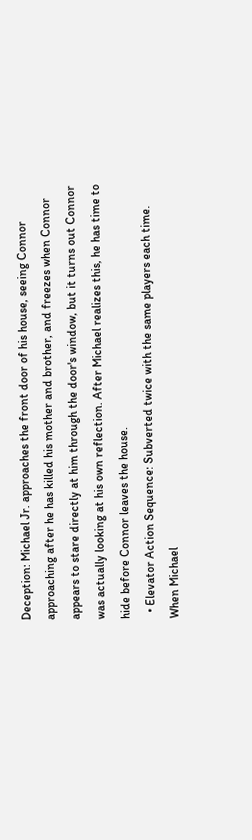Deception: Michael Jr. approaches the front door of his house, seeing Connor approaching after he has killed his mother and brother, and freezes when Connor appears to stare directly at him through the door's window, but it turns out Connor was actually looking at his own reflection. After Michael realizes this, he has time to hide before Connor leaves the house.
  • Elevator Action Sequence: Subverted twice with the same players each time. When Michael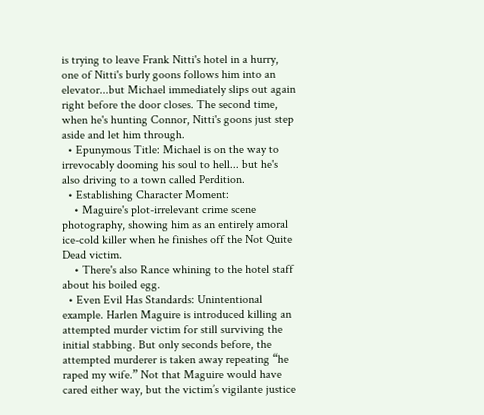is trying to leave Frank Nitti's hotel in a hurry, one of Nitti's burly goons follows him into an elevator...but Michael immediately slips out again right before the door closes. The second time, when he's hunting Connor, Nitti's goons just step aside and let him through.
  • Epunymous Title: Michael is on the way to irrevocably dooming his soul to hell... but he's also driving to a town called Perdition.
  • Establishing Character Moment:
    • Maguire's plot-irrelevant crime scene photography, showing him as an entirely amoral ice-cold killer when he finishes off the Not Quite Dead victim.
    • There's also Rance whining to the hotel staff about his boiled egg.
  • Even Evil Has Standards: Unintentional example. Harlen Maguire is introduced killing an attempted murder victim for still surviving the initial stabbing. But only seconds before, the attempted murderer is taken away repeating “he raped my wife.” Not that Maguire would have cared either way, but the victim’s vigilante justice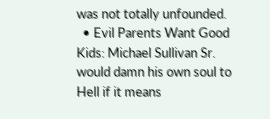was not totally unfounded.
  • Evil Parents Want Good Kids: Michael Sullivan Sr. would damn his own soul to Hell if it means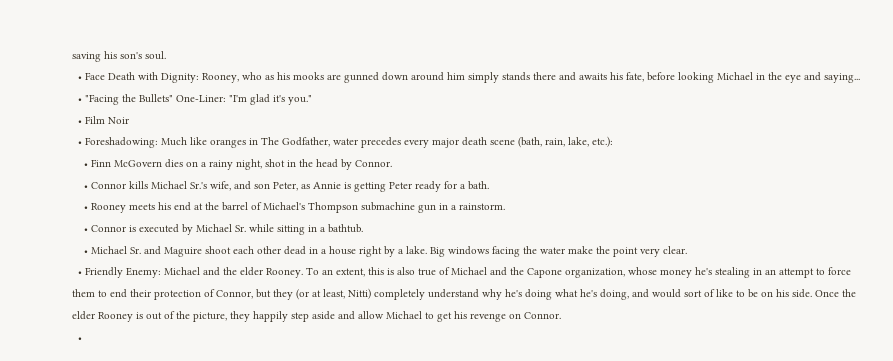saving his son's soul.
  • Face Death with Dignity: Rooney, who as his mooks are gunned down around him simply stands there and awaits his fate, before looking Michael in the eye and saying...
  • "Facing the Bullets" One-Liner: "I'm glad it's you."
  • Film Noir
  • Foreshadowing: Much like oranges in The Godfather, water precedes every major death scene (bath, rain, lake, etc.):
    • Finn McGovern dies on a rainy night, shot in the head by Connor.
    • Connor kills Michael Sr.'s wife, and son Peter, as Annie is getting Peter ready for a bath.
    • Rooney meets his end at the barrel of Michael's Thompson submachine gun in a rainstorm.
    • Connor is executed by Michael Sr. while sitting in a bathtub.
    • Michael Sr. and Maguire shoot each other dead in a house right by a lake. Big windows facing the water make the point very clear.
  • Friendly Enemy: Michael and the elder Rooney. To an extent, this is also true of Michael and the Capone organization, whose money he's stealing in an attempt to force them to end their protection of Connor, but they (or at least, Nitti) completely understand why he's doing what he's doing, and would sort of like to be on his side. Once the elder Rooney is out of the picture, they happily step aside and allow Michael to get his revenge on Connor.
  •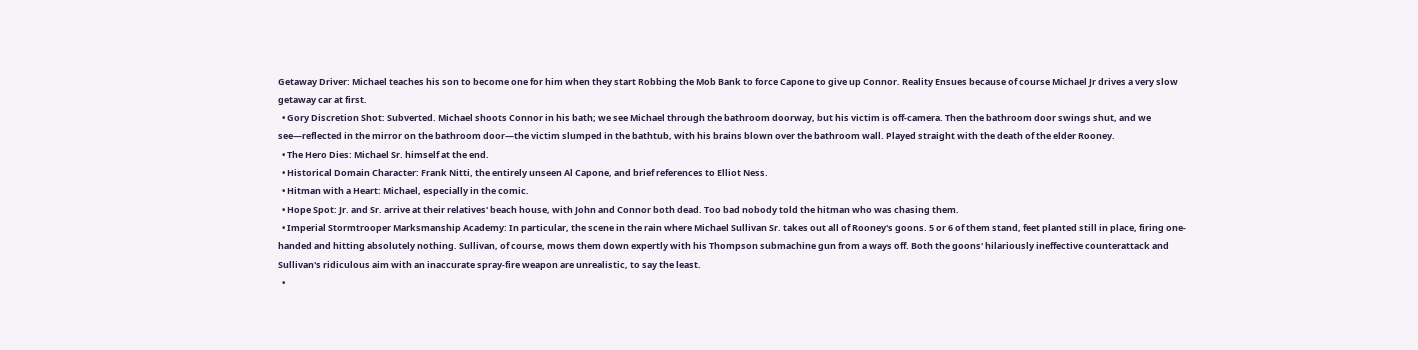Getaway Driver: Michael teaches his son to become one for him when they start Robbing the Mob Bank to force Capone to give up Connor. Reality Ensues because of course Michael Jr drives a very slow getaway car at first.
  • Gory Discretion Shot: Subverted. Michael shoots Connor in his bath; we see Michael through the bathroom doorway, but his victim is off-camera. Then the bathroom door swings shut, and we see—reflected in the mirror on the bathroom door—the victim slumped in the bathtub, with his brains blown over the bathroom wall. Played straight with the death of the elder Rooney.
  • The Hero Dies: Michael Sr. himself at the end.
  • Historical Domain Character: Frank Nitti, the entirely unseen Al Capone, and brief references to Elliot Ness.
  • Hitman with a Heart: Michael, especially in the comic.
  • Hope Spot: Jr. and Sr. arrive at their relatives' beach house, with John and Connor both dead. Too bad nobody told the hitman who was chasing them.
  • Imperial Stormtrooper Marksmanship Academy: In particular, the scene in the rain where Michael Sullivan Sr. takes out all of Rooney's goons. 5 or 6 of them stand, feet planted still in place, firing one-handed and hitting absolutely nothing. Sullivan, of course, mows them down expertly with his Thompson submachine gun from a ways off. Both the goons' hilariously ineffective counterattack and Sullivan's ridiculous aim with an inaccurate spray-fire weapon are unrealistic, to say the least.
  •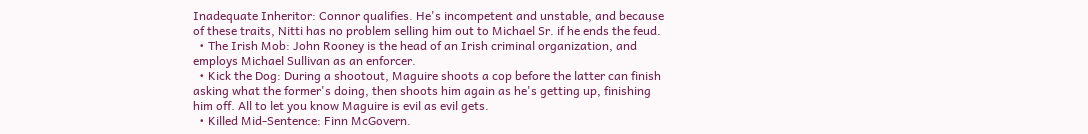Inadequate Inheritor: Connor qualifies. He's incompetent and unstable, and because of these traits, Nitti has no problem selling him out to Michael Sr. if he ends the feud.
  • The Irish Mob: John Rooney is the head of an Irish criminal organization, and employs Michael Sullivan as an enforcer.
  • Kick the Dog: During a shootout, Maguire shoots a cop before the latter can finish asking what the former's doing, then shoots him again as he's getting up, finishing him off. All to let you know Maguire is evil as evil gets.
  • Killed Mid-Sentence: Finn McGovern.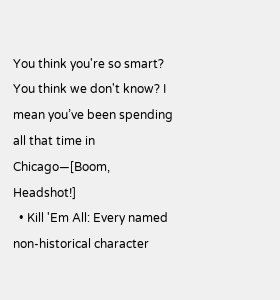You think you're so smart? You think we don't know? I mean you’ve been spending all that time in Chicago—[Boom, Headshot!]
  • Kill 'Em All: Every named non-historical character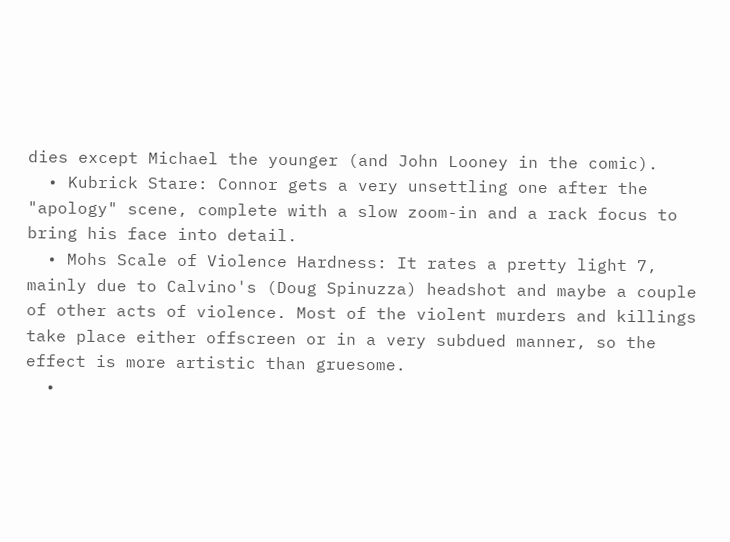dies except Michael the younger (and John Looney in the comic).
  • Kubrick Stare: Connor gets a very unsettling one after the "apology" scene, complete with a slow zoom-in and a rack focus to bring his face into detail.
  • Mohs Scale of Violence Hardness: It rates a pretty light 7, mainly due to Calvino's (Doug Spinuzza) headshot and maybe a couple of other acts of violence. Most of the violent murders and killings take place either offscreen or in a very subdued manner, so the effect is more artistic than gruesome.
  •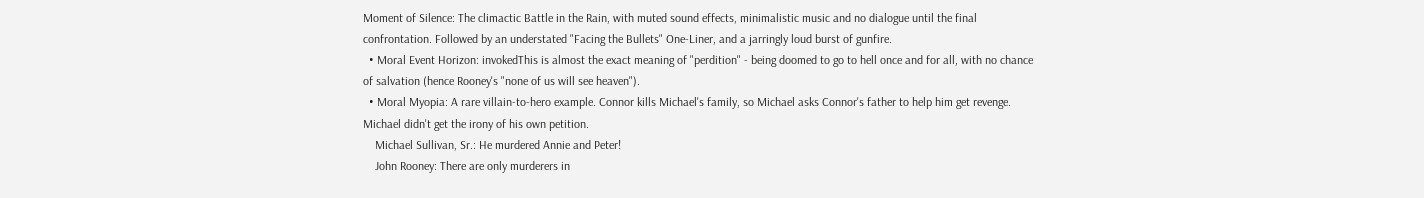Moment of Silence: The climactic Battle in the Rain, with muted sound effects, minimalistic music and no dialogue until the final confrontation. Followed by an understated "Facing the Bullets" One-Liner, and a jarringly loud burst of gunfire.
  • Moral Event Horizon: invokedThis is almost the exact meaning of "perdition" - being doomed to go to hell once and for all, with no chance of salvation (hence Rooney's "none of us will see heaven").
  • Moral Myopia: A rare villain-to-hero example. Connor kills Michael's family, so Michael asks Connor's father to help him get revenge. Michael didn't get the irony of his own petition.
    Michael Sullivan, Sr.: He murdered Annie and Peter!
    John Rooney: There are only murderers in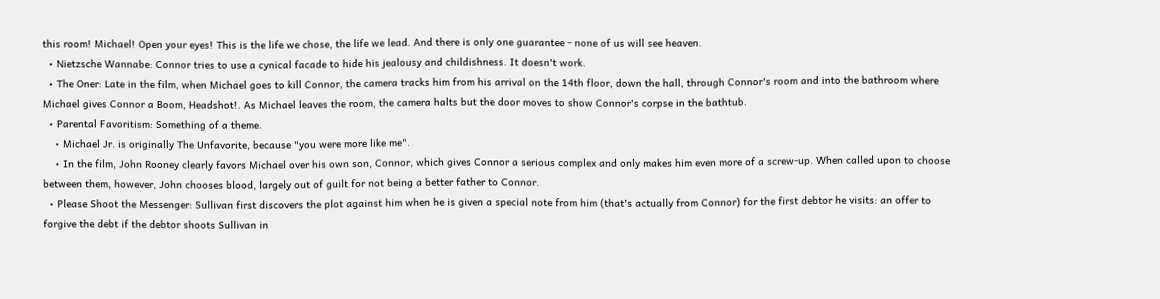this room! Michael! Open your eyes! This is the life we chose, the life we lead. And there is only one guarantee - none of us will see heaven.
  • Nietzsche Wannabe: Connor tries to use a cynical facade to hide his jealousy and childishness. It doesn't work.
  • The Oner: Late in the film, when Michael goes to kill Connor, the camera tracks him from his arrival on the 14th floor, down the hall, through Connor's room and into the bathroom where Michael gives Connor a Boom, Headshot!. As Michael leaves the room, the camera halts but the door moves to show Connor's corpse in the bathtub.
  • Parental Favoritism: Something of a theme.
    • Michael Jr. is originally The Unfavorite, because "you were more like me".
    • In the film, John Rooney clearly favors Michael over his own son, Connor, which gives Connor a serious complex and only makes him even more of a screw-up. When called upon to choose between them, however, John chooses blood, largely out of guilt for not being a better father to Connor.
  • Please Shoot the Messenger: Sullivan first discovers the plot against him when he is given a special note from him (that's actually from Connor) for the first debtor he visits: an offer to forgive the debt if the debtor shoots Sullivan in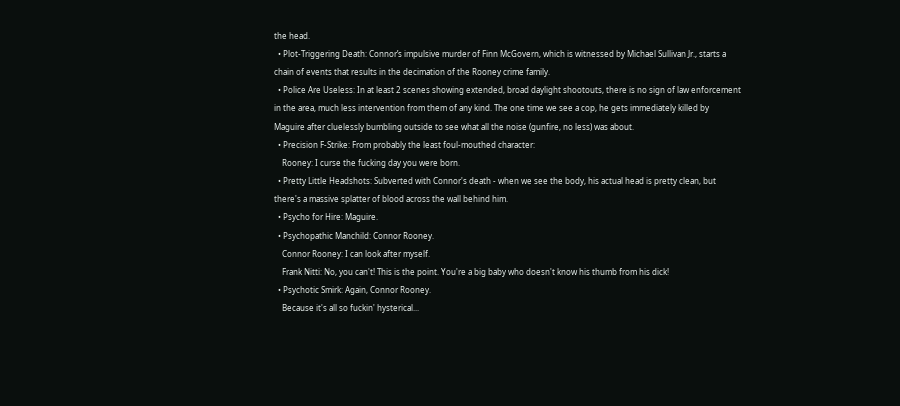the head.
  • Plot-Triggering Death: Connor’s impulsive murder of Finn McGovern, which is witnessed by Michael Sullivan Jr., starts a chain of events that results in the decimation of the Rooney crime family.
  • Police Are Useless: In at least 2 scenes showing extended, broad daylight shootouts, there is no sign of law enforcement in the area, much less intervention from them of any kind. The one time we see a cop, he gets immediately killed by Maguire after cluelessly bumbling outside to see what all the noise (gunfire, no less) was about.
  • Precision F-Strike: From probably the least foul-mouthed character:
    Rooney: I curse the fucking day you were born.
  • Pretty Little Headshots: Subverted with Connor's death - when we see the body, his actual head is pretty clean, but there's a massive splatter of blood across the wall behind him.
  • Psycho for Hire: Maguire.
  • Psychopathic Manchild: Connor Rooney.
    Connor Rooney: I can look after myself.
    Frank Nitti: No, you can't! This is the point. You're a big baby who doesn't know his thumb from his dick!
  • Psychotic Smirk: Again, Connor Rooney.
    Because it's all so fuckin' hysterical...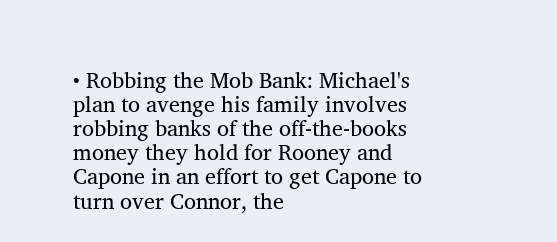• Robbing the Mob Bank: Michael's plan to avenge his family involves robbing banks of the off-the-books money they hold for Rooney and Capone in an effort to get Capone to turn over Connor, the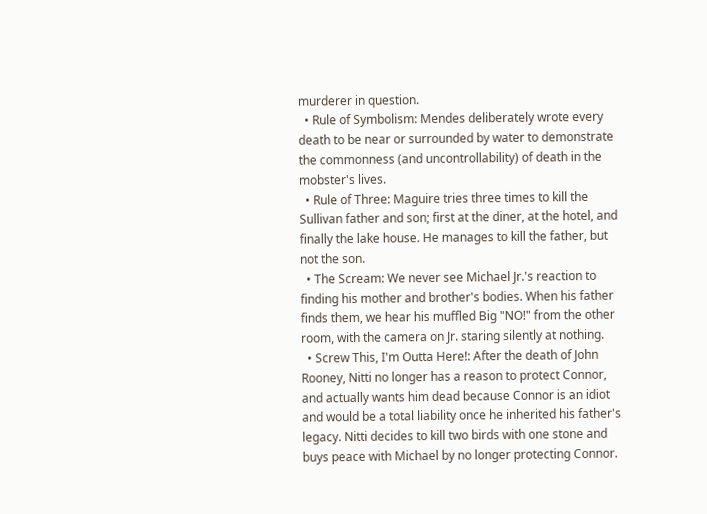murderer in question.
  • Rule of Symbolism: Mendes deliberately wrote every death to be near or surrounded by water to demonstrate the commonness (and uncontrollability) of death in the mobster's lives.
  • Rule of Three: Maguire tries three times to kill the Sullivan father and son; first at the diner, at the hotel, and finally the lake house. He manages to kill the father, but not the son.
  • The Scream: We never see Michael Jr.'s reaction to finding his mother and brother's bodies. When his father finds them, we hear his muffled Big "NO!" from the other room, with the camera on Jr. staring silently at nothing.
  • Screw This, I'm Outta Here!: After the death of John Rooney, Nitti no longer has a reason to protect Connor, and actually wants him dead because Connor is an idiot and would be a total liability once he inherited his father's legacy. Nitti decides to kill two birds with one stone and buys peace with Michael by no longer protecting Connor.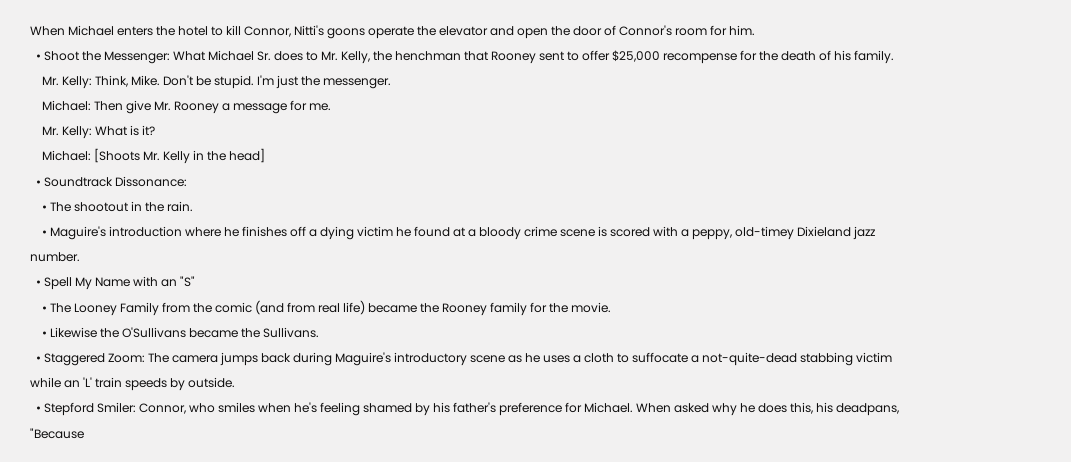When Michael enters the hotel to kill Connor, Nitti's goons operate the elevator and open the door of Connor's room for him.
  • Shoot the Messenger: What Michael Sr. does to Mr. Kelly, the henchman that Rooney sent to offer $25,000 recompense for the death of his family.
    Mr. Kelly: Think, Mike. Don't be stupid. I'm just the messenger.
    Michael: Then give Mr. Rooney a message for me.
    Mr. Kelly: What is it?
    Michael: [Shoots Mr. Kelly in the head]
  • Soundtrack Dissonance:
    • The shootout in the rain.
    • Maguire's introduction where he finishes off a dying victim he found at a bloody crime scene is scored with a peppy, old-timey Dixieland jazz number.
  • Spell My Name with an "S"
    • The Looney Family from the comic (and from real life) became the Rooney family for the movie.
    • Likewise the O'Sullivans became the Sullivans.
  • Staggered Zoom: The camera jumps back during Maguire's introductory scene as he uses a cloth to suffocate a not-quite-dead stabbing victim while an 'L' train speeds by outside.
  • Stepford Smiler: Connor, who smiles when he's feeling shamed by his father's preference for Michael. When asked why he does this, his deadpans, "Because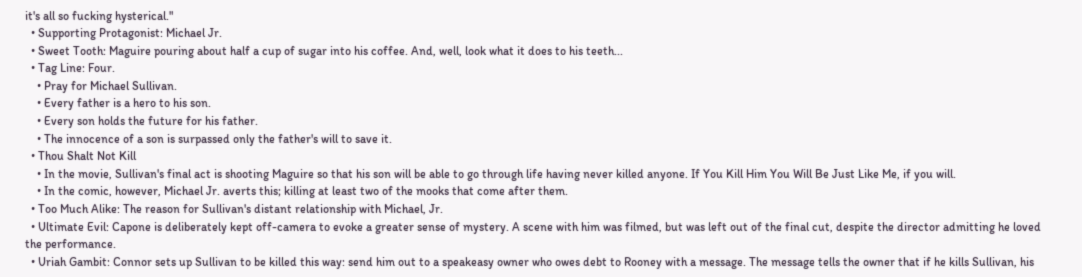it's all so fucking hysterical."
  • Supporting Protagonist: Michael Jr.
  • Sweet Tooth: Maguire pouring about half a cup of sugar into his coffee. And, well, look what it does to his teeth...
  • Tag Line: Four.
    • Pray for Michael Sullivan.
    • Every father is a hero to his son.
    • Every son holds the future for his father.
    • The innocence of a son is surpassed only the father's will to save it.
  • Thou Shalt Not Kill
    • In the movie, Sullivan's final act is shooting Maguire so that his son will be able to go through life having never killed anyone. If You Kill Him You Will Be Just Like Me, if you will.
    • In the comic, however, Michael Jr. averts this; killing at least two of the mooks that come after them.
  • Too Much Alike: The reason for Sullivan's distant relationship with Michael, Jr.
  • Ultimate Evil: Capone is deliberately kept off-camera to evoke a greater sense of mystery. A scene with him was filmed, but was left out of the final cut, despite the director admitting he loved the performance.
  • Uriah Gambit: Connor sets up Sullivan to be killed this way: send him out to a speakeasy owner who owes debt to Rooney with a message. The message tells the owner that if he kills Sullivan, his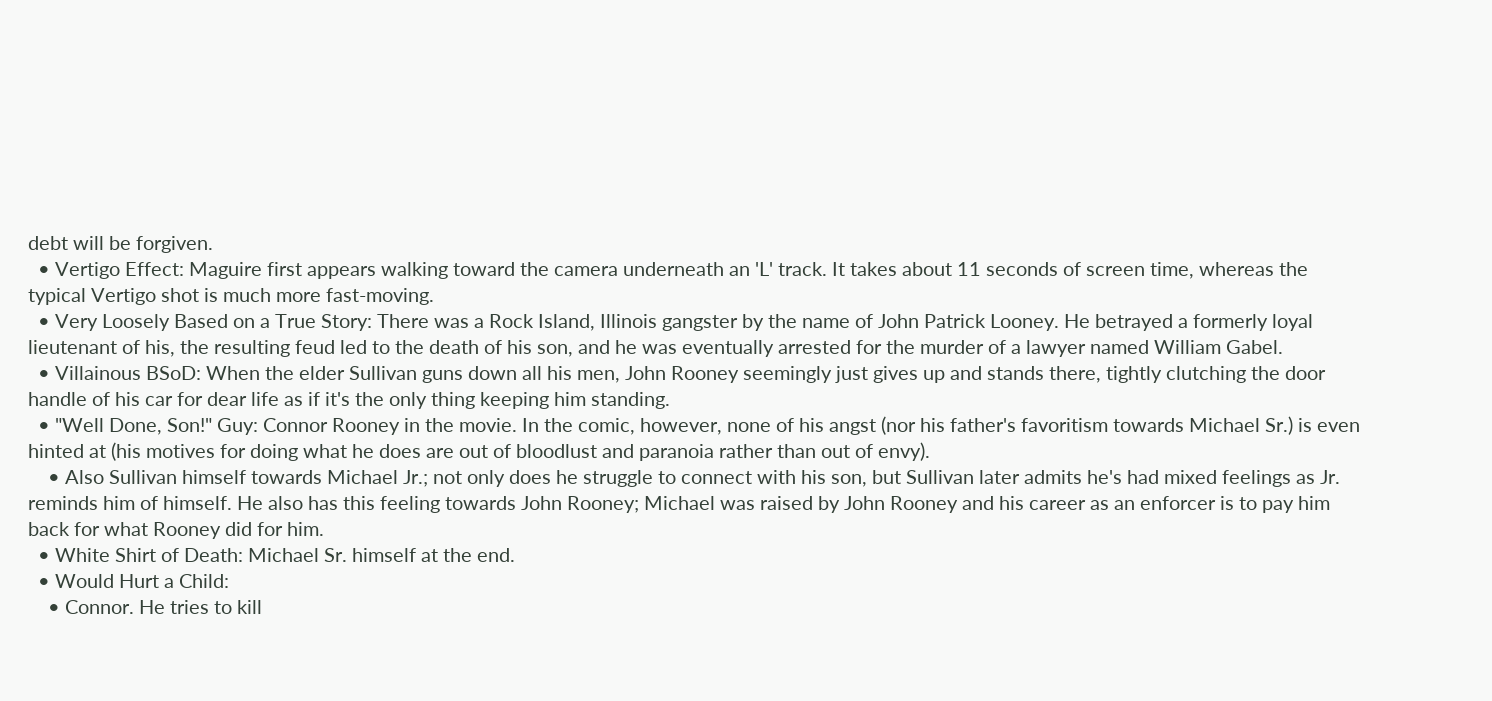debt will be forgiven.
  • Vertigo Effect: Maguire first appears walking toward the camera underneath an 'L' track. It takes about 11 seconds of screen time, whereas the typical Vertigo shot is much more fast-moving.
  • Very Loosely Based on a True Story: There was a Rock Island, Illinois gangster by the name of John Patrick Looney. He betrayed a formerly loyal lieutenant of his, the resulting feud led to the death of his son, and he was eventually arrested for the murder of a lawyer named William Gabel.
  • Villainous BSoD: When the elder Sullivan guns down all his men, John Rooney seemingly just gives up and stands there, tightly clutching the door handle of his car for dear life as if it's the only thing keeping him standing.
  • "Well Done, Son!" Guy: Connor Rooney in the movie. In the comic, however, none of his angst (nor his father's favoritism towards Michael Sr.) is even hinted at (his motives for doing what he does are out of bloodlust and paranoia rather than out of envy).
    • Also Sullivan himself towards Michael Jr.; not only does he struggle to connect with his son, but Sullivan later admits he's had mixed feelings as Jr. reminds him of himself. He also has this feeling towards John Rooney; Michael was raised by John Rooney and his career as an enforcer is to pay him back for what Rooney did for him.
  • White Shirt of Death: Michael Sr. himself at the end.
  • Would Hurt a Child:
    • Connor. He tries to kill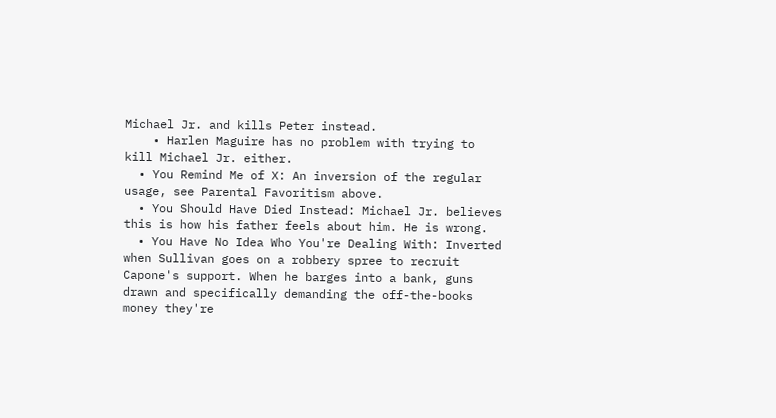Michael Jr. and kills Peter instead.
    • Harlen Maguire has no problem with trying to kill Michael Jr. either.
  • You Remind Me of X: An inversion of the regular usage, see Parental Favoritism above.
  • You Should Have Died Instead: Michael Jr. believes this is how his father feels about him. He is wrong.
  • You Have No Idea Who You're Dealing With: Inverted when Sullivan goes on a robbery spree to recruit Capone's support. When he barges into a bank, guns drawn and specifically demanding the off-the-books money they're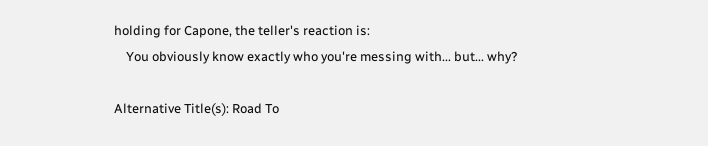holding for Capone, the teller's reaction is:
    You obviously know exactly who you're messing with... but... why?

Alternative Title(s): Road To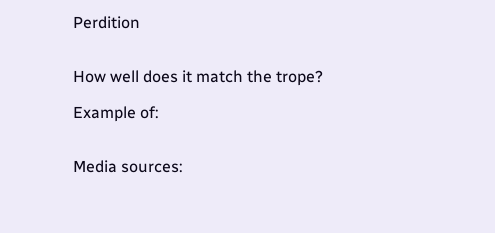Perdition


How well does it match the trope?

Example of:


Media sources: